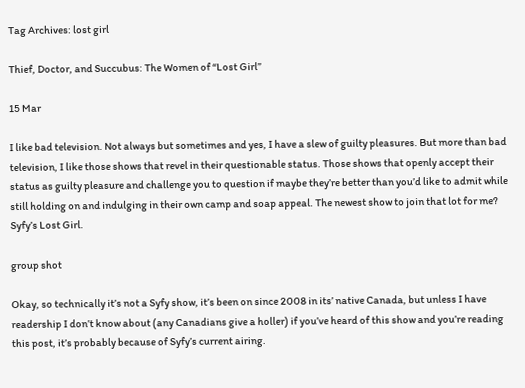Tag Archives: lost girl

Thief, Doctor, and Succubus: The Women of “Lost Girl”

15 Mar

I like bad television. Not always but sometimes and yes, I have a slew of guilty pleasures. But more than bad television, I like those shows that revel in their questionable status. Those shows that openly accept their status as guilty pleasure and challenge you to question if maybe they’re better than you’d like to admit while still holding on and indulging in their own camp and soap appeal. The newest show to join that lot for me? Syfy’s Lost Girl.

group shot

Okay, so technically it’s not a Syfy show, it’s been on since 2008 in its’ native Canada, but unless I have readership I don’t know about (any Canadians give a holler) if you’ve heard of this show and you’re reading this post, it’s probably because of Syfy’s current airing.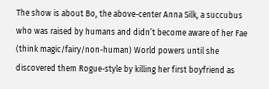The show is about Bo, the above-center Anna Silk, a succubus who was raised by humans and didn’t become aware of her Fae (think magic/fairy/non-human) World powers until she discovered them Rogue-style by killing her first boyfriend as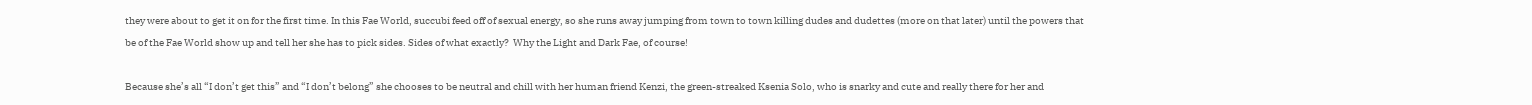they were about to get it on for the first time. In this Fae World, succubi feed off of sexual energy, so she runs away jumping from town to town killing dudes and dudettes (more on that later) until the powers that be of the Fae World show up and tell her she has to pick sides. Sides of what exactly?  Why the Light and Dark Fae, of course!

Because she’s all “I don’t get this” and “I don’t belong” she chooses to be neutral and chill with her human friend Kenzi, the green-streaked Ksenia Solo, who is snarky and cute and really there for her and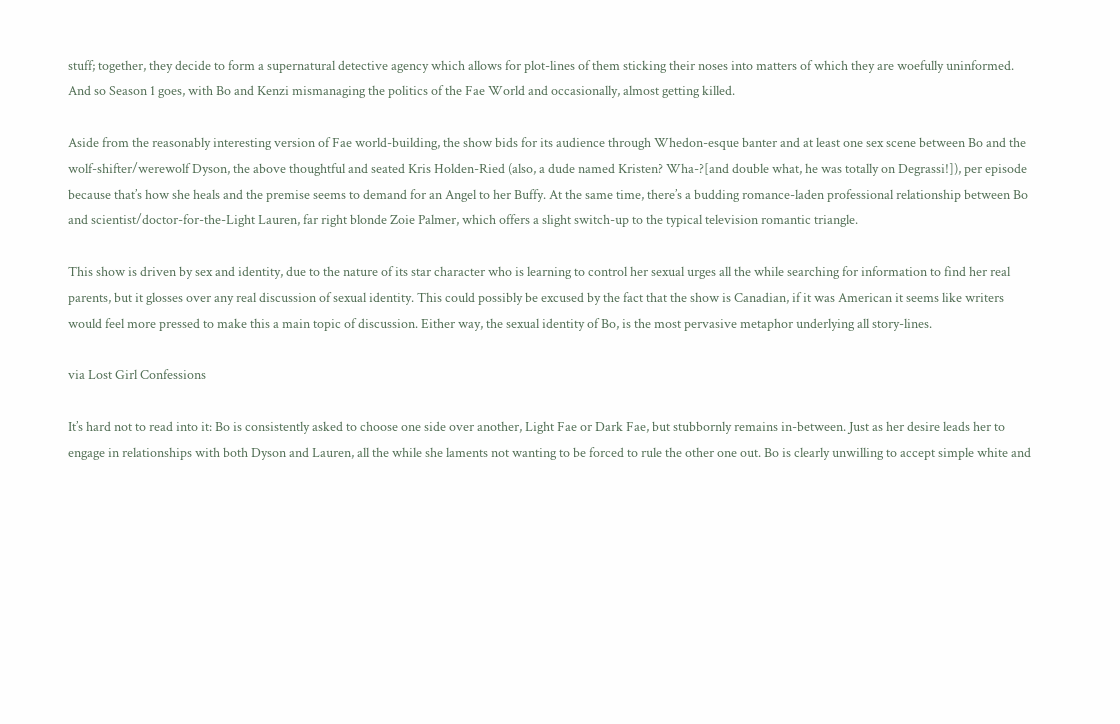stuff; together, they decide to form a supernatural detective agency which allows for plot-lines of them sticking their noses into matters of which they are woefully uninformed. And so Season 1 goes, with Bo and Kenzi mismanaging the politics of the Fae World and occasionally, almost getting killed.

Aside from the reasonably interesting version of Fae world-building, the show bids for its audience through Whedon-esque banter and at least one sex scene between Bo and the wolf-shifter/werewolf Dyson, the above thoughtful and seated Kris Holden-Ried (also, a dude named Kristen? Wha-?[and double what, he was totally on Degrassi!]), per episode because that’s how she heals and the premise seems to demand for an Angel to her Buffy. At the same time, there’s a budding romance-laden professional relationship between Bo and scientist/doctor-for-the-Light Lauren, far right blonde Zoie Palmer, which offers a slight switch-up to the typical television romantic triangle.

This show is driven by sex and identity, due to the nature of its star character who is learning to control her sexual urges all the while searching for information to find her real parents, but it glosses over any real discussion of sexual identity. This could possibly be excused by the fact that the show is Canadian, if it was American it seems like writers would feel more pressed to make this a main topic of discussion. Either way, the sexual identity of Bo, is the most pervasive metaphor underlying all story-lines.

via Lost Girl Confessions

It’s hard not to read into it: Bo is consistently asked to choose one side over another, Light Fae or Dark Fae, but stubbornly remains in-between. Just as her desire leads her to engage in relationships with both Dyson and Lauren, all the while she laments not wanting to be forced to rule the other one out. Bo is clearly unwilling to accept simple white and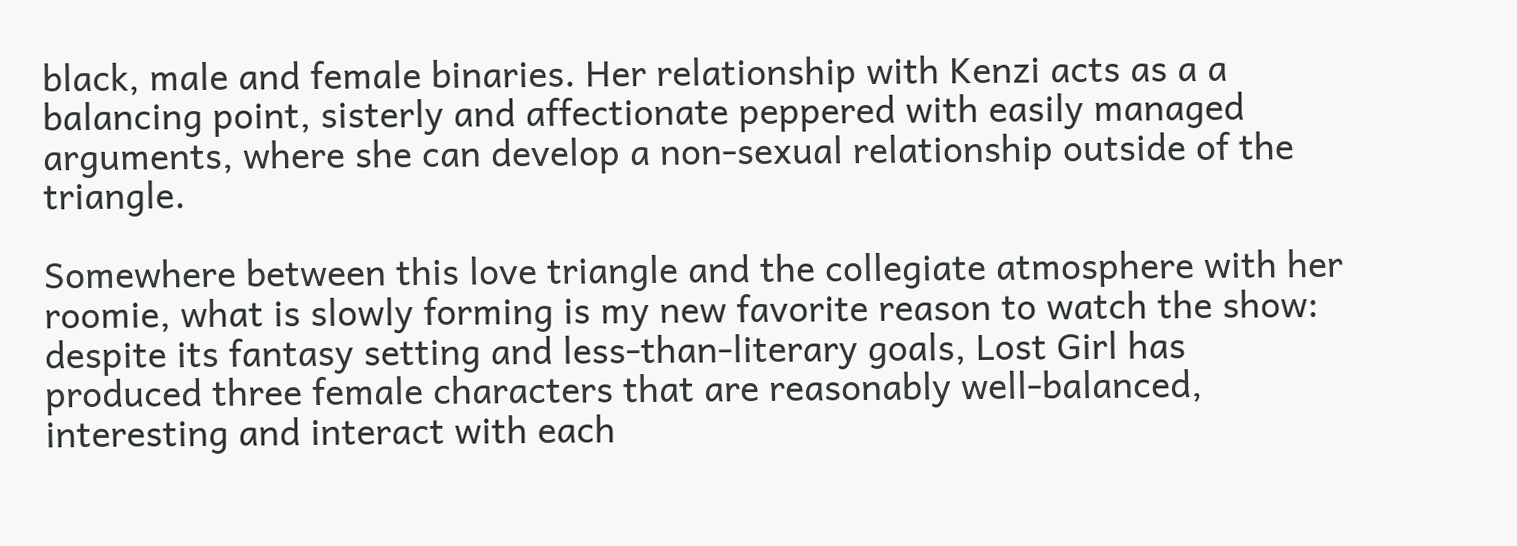black, male and female binaries. Her relationship with Kenzi acts as a a balancing point, sisterly and affectionate peppered with easily managed arguments, where she can develop a non-sexual relationship outside of the triangle.

Somewhere between this love triangle and the collegiate atmosphere with her roomie, what is slowly forming is my new favorite reason to watch the show: despite its fantasy setting and less-than-literary goals, Lost Girl has produced three female characters that are reasonably well-balanced, interesting and interact with each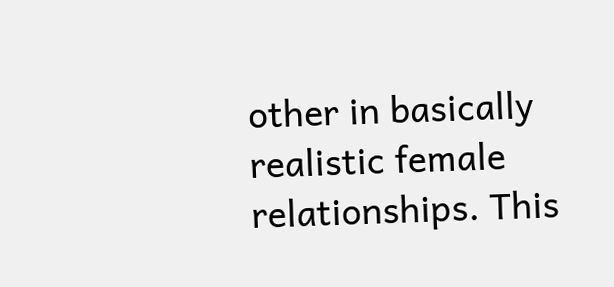other in basically realistic female relationships. This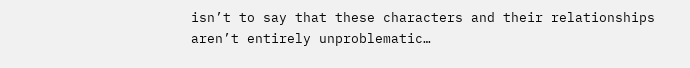isn’t to say that these characters and their relationships aren’t entirely unproblematic…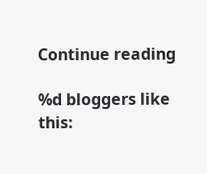Continue reading

%d bloggers like this: